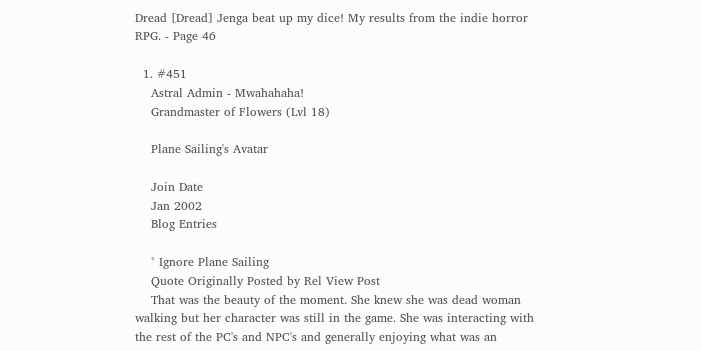Dread [Dread] Jenga beat up my dice! My results from the indie horror RPG. - Page 46

  1. #451
    Astral Admin - Mwahahaha!
    Grandmaster of Flowers (Lvl 18)

    Plane Sailing's Avatar

    Join Date
    Jan 2002
    Blog Entries

    ° Ignore Plane Sailing
    Quote Originally Posted by Rel View Post
    That was the beauty of the moment. She knew she was dead woman walking but her character was still in the game. She was interacting with the rest of the PC's and NPC's and generally enjoying what was an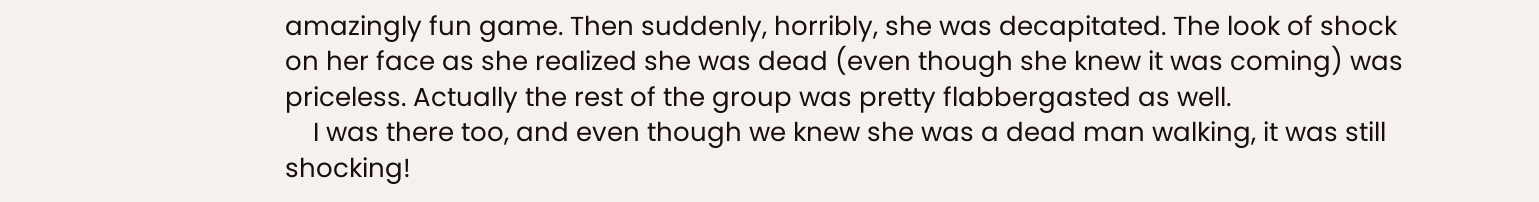amazingly fun game. Then suddenly, horribly, she was decapitated. The look of shock on her face as she realized she was dead (even though she knew it was coming) was priceless. Actually the rest of the group was pretty flabbergasted as well.
    I was there too, and even though we knew she was a dead man walking, it was still shocking!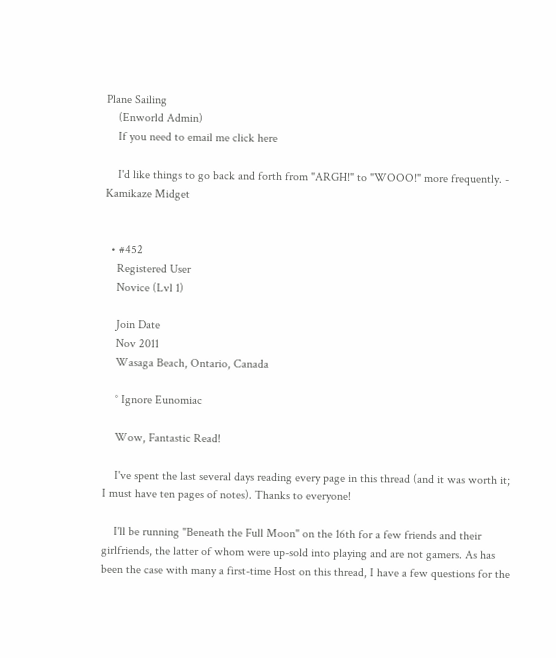Plane Sailing
    (Enworld Admin)
    If you need to email me click here

    I'd like things to go back and forth from "ARGH!" to "WOOO!" more frequently. - Kamikaze Midget


  • #452
    Registered User
    Novice (Lvl 1)

    Join Date
    Nov 2011
    Wasaga Beach, Ontario, Canada

    ° Ignore Eunomiac

    Wow, Fantastic Read!

    I've spent the last several days reading every page in this thread (and it was worth it; I must have ten pages of notes). Thanks to everyone!

    I'll be running "Beneath the Full Moon" on the 16th for a few friends and their girlfriends, the latter of whom were up-sold into playing and are not gamers. As has been the case with many a first-time Host on this thread, I have a few questions for the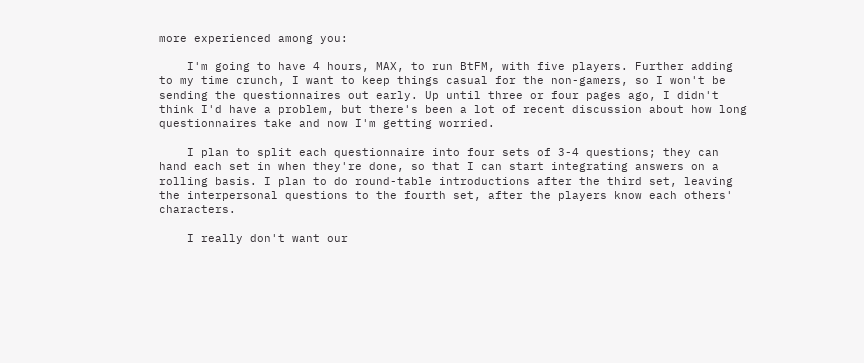more experienced among you:

    I'm going to have 4 hours, MAX, to run BtFM, with five players. Further adding to my time crunch, I want to keep things casual for the non-gamers, so I won't be sending the questionnaires out early. Up until three or four pages ago, I didn't think I'd have a problem, but there's been a lot of recent discussion about how long questionnaires take and now I'm getting worried.

    I plan to split each questionnaire into four sets of 3-4 questions; they can hand each set in when they're done, so that I can start integrating answers on a rolling basis. I plan to do round-table introductions after the third set, leaving the interpersonal questions to the fourth set, after the players know each others' characters.

    I really don't want our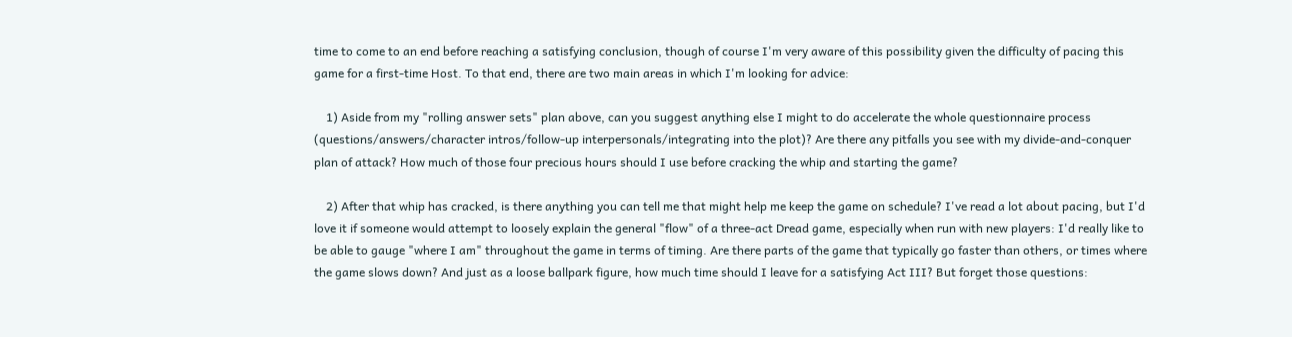time to come to an end before reaching a satisfying conclusion, though of course I'm very aware of this possibility given the difficulty of pacing this game for a first-time Host. To that end, there are two main areas in which I'm looking for advice:

    1) Aside from my "rolling answer sets" plan above, can you suggest anything else I might to do accelerate the whole questionnaire process (questions/answers/character intros/follow-up interpersonals/integrating into the plot)? Are there any pitfalls you see with my divide-and-conquer plan of attack? How much of those four precious hours should I use before cracking the whip and starting the game?

    2) After that whip has cracked, is there anything you can tell me that might help me keep the game on schedule? I've read a lot about pacing, but I'd love it if someone would attempt to loosely explain the general "flow" of a three-act Dread game, especially when run with new players: I'd really like to be able to gauge "where I am" throughout the game in terms of timing. Are there parts of the game that typically go faster than others, or times where the game slows down? And just as a loose ballpark figure, how much time should I leave for a satisfying Act III? But forget those questions: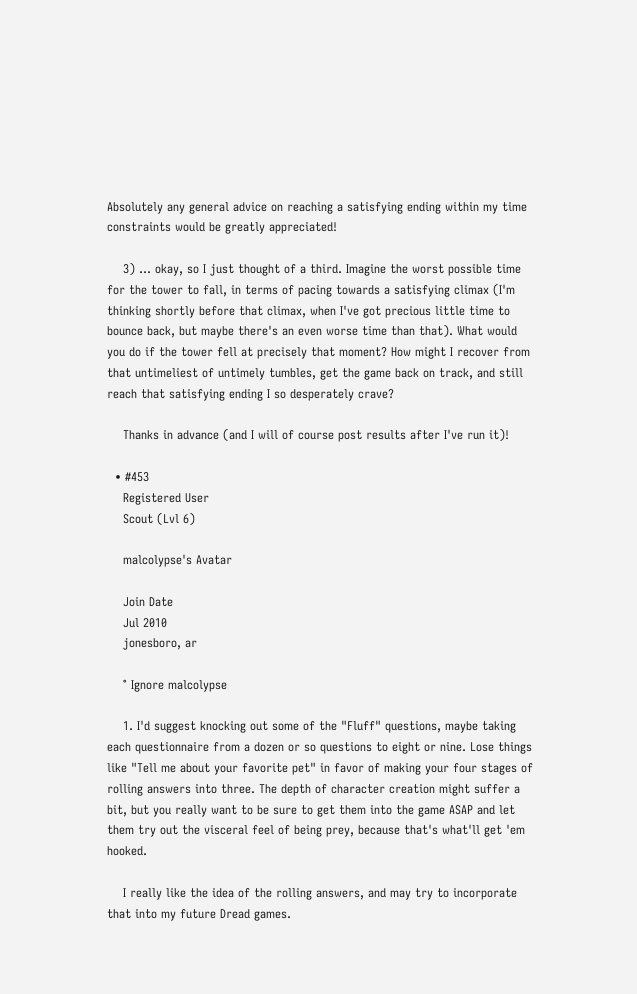Absolutely any general advice on reaching a satisfying ending within my time constraints would be greatly appreciated!

    3) ... okay, so I just thought of a third. Imagine the worst possible time for the tower to fall, in terms of pacing towards a satisfying climax (I'm thinking shortly before that climax, when I've got precious little time to bounce back, but maybe there's an even worse time than that). What would you do if the tower fell at precisely that moment? How might I recover from that untimeliest of untimely tumbles, get the game back on track, and still reach that satisfying ending I so desperately crave?

    Thanks in advance (and I will of course post results after I've run it)!

  • #453
    Registered User
    Scout (Lvl 6)

    malcolypse's Avatar

    Join Date
    Jul 2010
    jonesboro, ar

    ° Ignore malcolypse

    1. I'd suggest knocking out some of the "Fluff" questions, maybe taking each questionnaire from a dozen or so questions to eight or nine. Lose things like "Tell me about your favorite pet" in favor of making your four stages of rolling answers into three. The depth of character creation might suffer a bit, but you really want to be sure to get them into the game ASAP and let them try out the visceral feel of being prey, because that's what'll get 'em hooked.

    I really like the idea of the rolling answers, and may try to incorporate that into my future Dread games.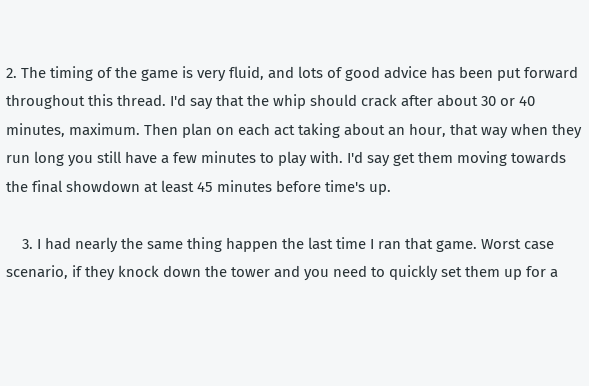2. The timing of the game is very fluid, and lots of good advice has been put forward throughout this thread. I'd say that the whip should crack after about 30 or 40 minutes, maximum. Then plan on each act taking about an hour, that way when they run long you still have a few minutes to play with. I'd say get them moving towards the final showdown at least 45 minutes before time's up.

    3. I had nearly the same thing happen the last time I ran that game. Worst case scenario, if they knock down the tower and you need to quickly set them up for a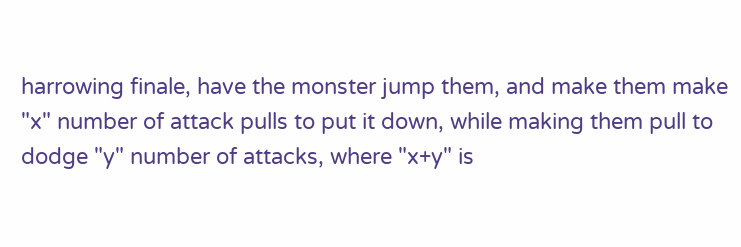harrowing finale, have the monster jump them, and make them make "x" number of attack pulls to put it down, while making them pull to dodge "y" number of attacks, where "x+y" is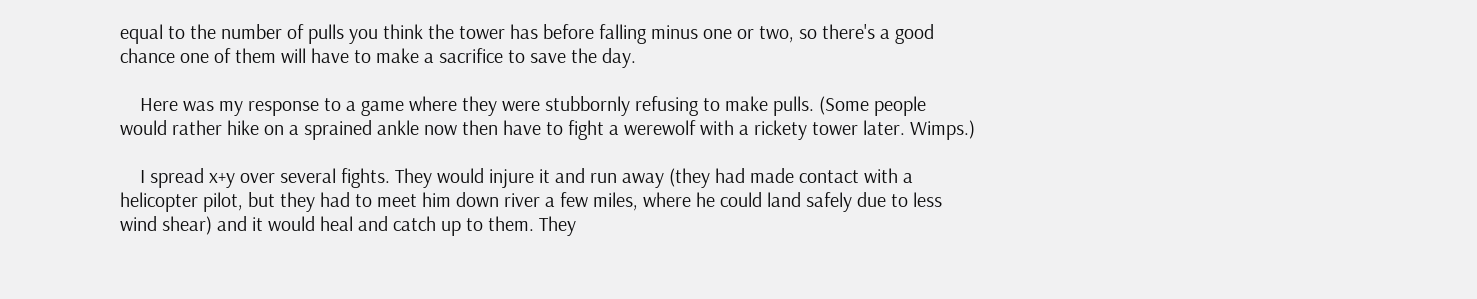equal to the number of pulls you think the tower has before falling minus one or two, so there's a good chance one of them will have to make a sacrifice to save the day.

    Here was my response to a game where they were stubbornly refusing to make pulls. (Some people would rather hike on a sprained ankle now then have to fight a werewolf with a rickety tower later. Wimps.)

    I spread x+y over several fights. They would injure it and run away (they had made contact with a helicopter pilot, but they had to meet him down river a few miles, where he could land safely due to less wind shear) and it would heal and catch up to them. They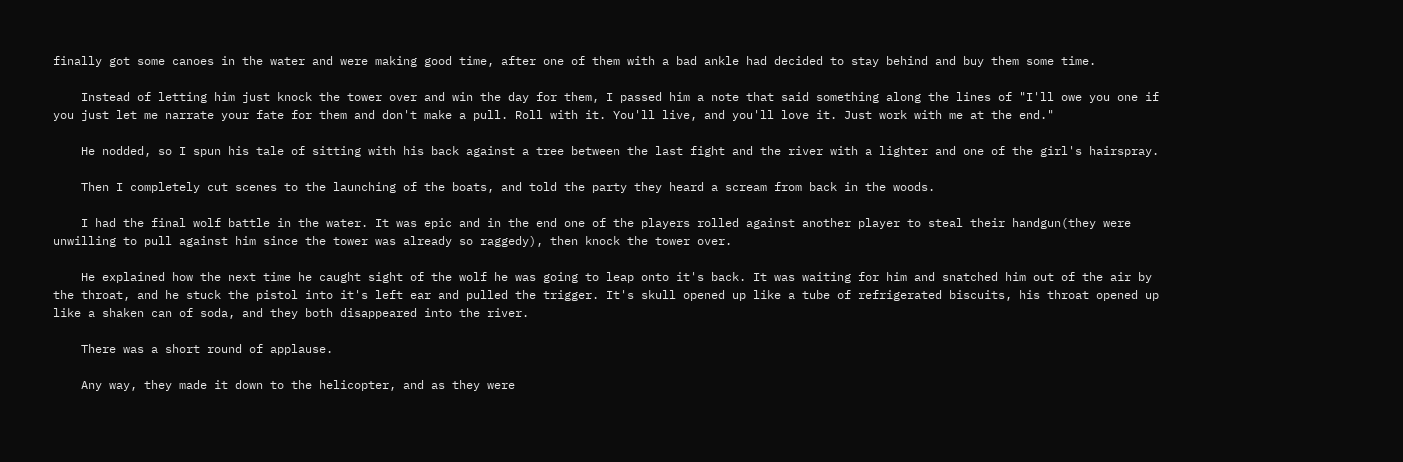finally got some canoes in the water and were making good time, after one of them with a bad ankle had decided to stay behind and buy them some time.

    Instead of letting him just knock the tower over and win the day for them, I passed him a note that said something along the lines of "I'll owe you one if you just let me narrate your fate for them and don't make a pull. Roll with it. You'll live, and you'll love it. Just work with me at the end."

    He nodded, so I spun his tale of sitting with his back against a tree between the last fight and the river with a lighter and one of the girl's hairspray.

    Then I completely cut scenes to the launching of the boats, and told the party they heard a scream from back in the woods.

    I had the final wolf battle in the water. It was epic and in the end one of the players rolled against another player to steal their handgun(they were unwilling to pull against him since the tower was already so raggedy), then knock the tower over.

    He explained how the next time he caught sight of the wolf he was going to leap onto it's back. It was waiting for him and snatched him out of the air by the throat, and he stuck the pistol into it's left ear and pulled the trigger. It's skull opened up like a tube of refrigerated biscuits, his throat opened up like a shaken can of soda, and they both disappeared into the river.

    There was a short round of applause.

    Any way, they made it down to the helicopter, and as they were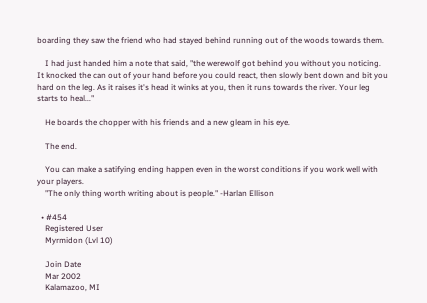boarding they saw the friend who had stayed behind running out of the woods towards them.

    I had just handed him a note that said, "the werewolf got behind you without you noticing. It knocked the can out of your hand before you could react, then slowly bent down and bit you hard on the leg. As it raises it's head it winks at you, then it runs towards the river. Your leg starts to heal..."

    He boards the chopper with his friends and a new gleam in his eye.

    The end.

    You can make a satifying ending happen even in the worst conditions if you work well with your players.
    "The only thing worth writing about is people." -Harlan Ellison

  • #454
    Registered User
    Myrmidon (Lvl 10)

    Join Date
    Mar 2002
    Kalamazoo, MI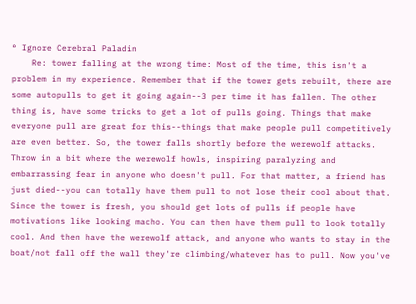° Ignore Cerebral Paladin
    Re: tower falling at the wrong time: Most of the time, this isn't a problem in my experience. Remember that if the tower gets rebuilt, there are some autopulls to get it going again--3 per time it has fallen. The other thing is, have some tricks to get a lot of pulls going. Things that make everyone pull are great for this--things that make people pull competitively are even better. So, the tower falls shortly before the werewolf attacks. Throw in a bit where the werewolf howls, inspiring paralyzing and embarrassing fear in anyone who doesn't pull. For that matter, a friend has just died--you can totally have them pull to not lose their cool about that. Since the tower is fresh, you should get lots of pulls if people have motivations like looking macho. You can then have them pull to look totally cool. And then have the werewolf attack, and anyone who wants to stay in the boat/not fall off the wall they're climbing/whatever has to pull. Now you've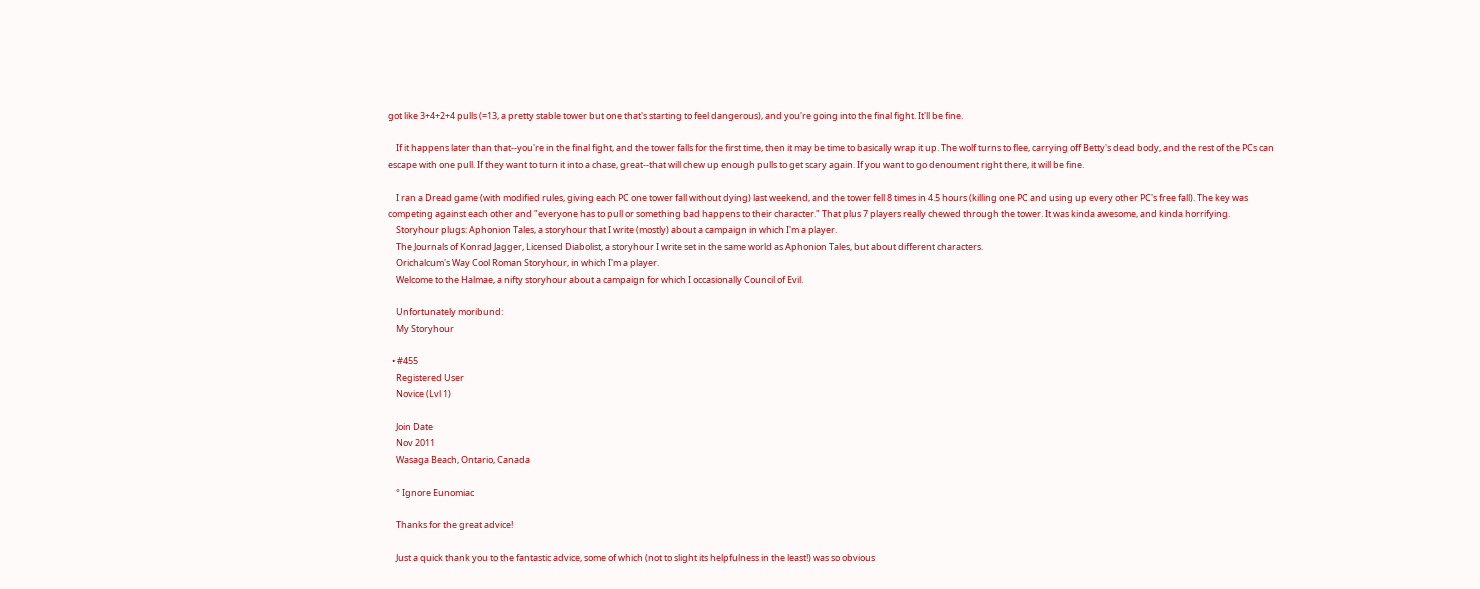got like 3+4+2+4 pulls (=13, a pretty stable tower but one that's starting to feel dangerous), and you're going into the final fight. It'll be fine.

    If it happens later than that--you're in the final fight, and the tower falls for the first time, then it may be time to basically wrap it up. The wolf turns to flee, carrying off Betty's dead body, and the rest of the PCs can escape with one pull. If they want to turn it into a chase, great--that will chew up enough pulls to get scary again. If you want to go denoument right there, it will be fine.

    I ran a Dread game (with modified rules, giving each PC one tower fall without dying) last weekend, and the tower fell 8 times in 4.5 hours (killing one PC and using up every other PC's free fall). The key was competing against each other and "everyone has to pull or something bad happens to their character." That plus 7 players really chewed through the tower. It was kinda awesome, and kinda horrifying.
    Storyhour plugs: Aphonion Tales, a storyhour that I write (mostly) about a campaign in which I'm a player.
    The Journals of Konrad Jagger, Licensed Diabolist, a storyhour I write set in the same world as Aphonion Tales, but about different characters.
    Orichalcum's Way Cool Roman Storyhour, in which I'm a player.
    Welcome to the Halmae, a nifty storyhour about a campaign for which I occasionally Council of Evil.

    Unfortunately moribund:
    My Storyhour

  • #455
    Registered User
    Novice (Lvl 1)

    Join Date
    Nov 2011
    Wasaga Beach, Ontario, Canada

    ° Ignore Eunomiac

    Thanks for the great advice!

    Just a quick thank you to the fantastic advice, some of which (not to slight its helpfulness in the least!) was so obvious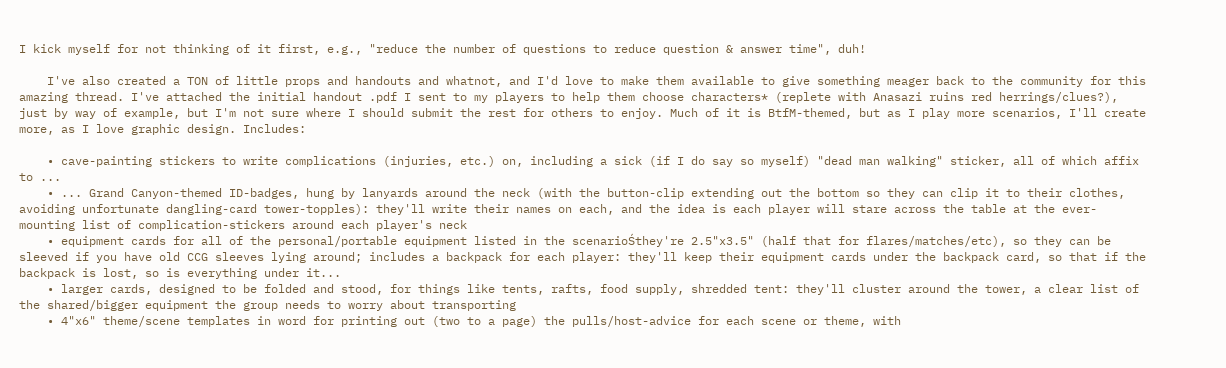I kick myself for not thinking of it first, e.g., "reduce the number of questions to reduce question & answer time", duh!

    I've also created a TON of little props and handouts and whatnot, and I'd love to make them available to give something meager back to the community for this amazing thread. I've attached the initial handout .pdf I sent to my players to help them choose characters* (replete with Anasazi ruins red herrings/clues?), just by way of example, but I'm not sure where I should submit the rest for others to enjoy. Much of it is BtfM-themed, but as I play more scenarios, I'll create more, as I love graphic design. Includes:

    • cave-painting stickers to write complications (injuries, etc.) on, including a sick (if I do say so myself) "dead man walking" sticker, all of which affix to ...
    • ... Grand Canyon-themed ID-badges, hung by lanyards around the neck (with the button-clip extending out the bottom so they can clip it to their clothes, avoiding unfortunate dangling-card tower-topples): they'll write their names on each, and the idea is each player will stare across the table at the ever-mounting list of complication-stickers around each player's neck
    • equipment cards for all of the personal/portable equipment listed in the scenarioŚthey're 2.5"x3.5" (half that for flares/matches/etc), so they can be sleeved if you have old CCG sleeves lying around; includes a backpack for each player: they'll keep their equipment cards under the backpack card, so that if the backpack is lost, so is everything under it...
    • larger cards, designed to be folded and stood, for things like tents, rafts, food supply, shredded tent: they'll cluster around the tower, a clear list of the shared/bigger equipment the group needs to worry about transporting
    • 4"x6" theme/scene templates in word for printing out (two to a page) the pulls/host-advice for each scene or theme, with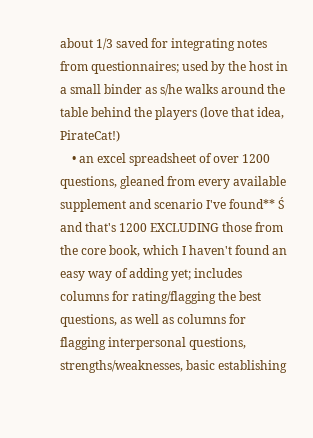about 1/3 saved for integrating notes from questionnaires; used by the host in a small binder as s/he walks around the table behind the players (love that idea, PirateCat!)
    • an excel spreadsheet of over 1200 questions, gleaned from every available supplement and scenario I've found** Ś and that's 1200 EXCLUDING those from the core book, which I haven't found an easy way of adding yet; includes columns for rating/flagging the best questions, as well as columns for flagging interpersonal questions, strengths/weaknesses, basic establishing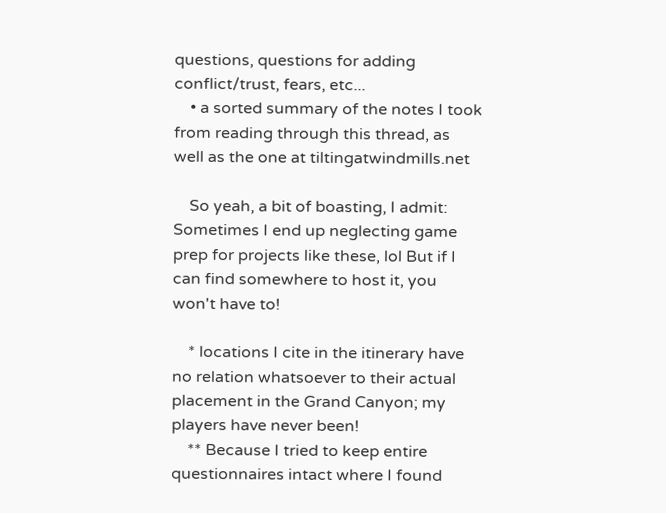questions, questions for adding conflict/trust, fears, etc...
    • a sorted summary of the notes I took from reading through this thread, as well as the one at tiltingatwindmills.net

    So yeah, a bit of boasting, I admit: Sometimes I end up neglecting game prep for projects like these, lol But if I can find somewhere to host it, you won't have to!

    * locations I cite in the itinerary have no relation whatsoever to their actual placement in the Grand Canyon; my players have never been!
    ** Because I tried to keep entire questionnaires intact where I found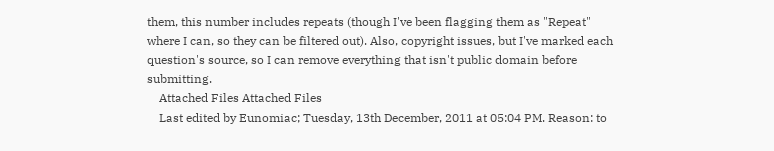them, this number includes repeats (though I've been flagging them as "Repeat" where I can, so they can be filtered out). Also, copyright issues, but I've marked each question's source, so I can remove everything that isn't public domain before submitting.
    Attached Files Attached Files
    Last edited by Eunomiac; Tuesday, 13th December, 2011 at 05:04 PM. Reason: to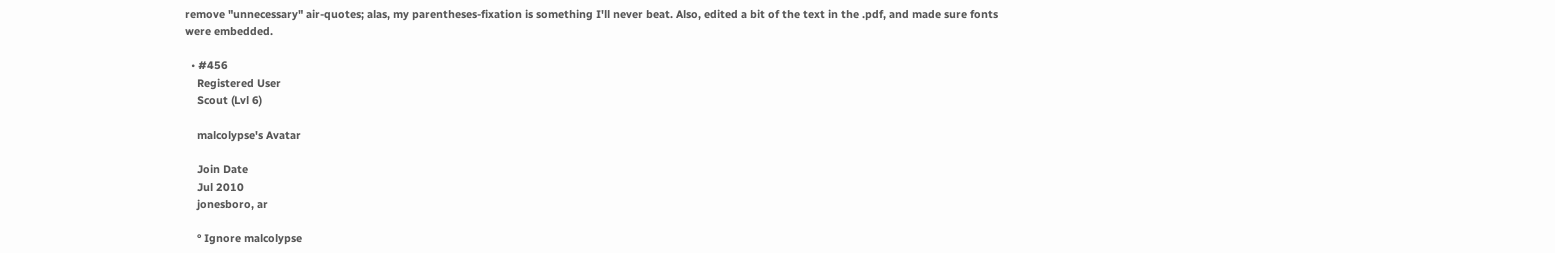remove "unnecessary" air-quotes; alas, my parentheses-fixation is something I'll never beat. Also, edited a bit of the text in the .pdf, and made sure fonts were embedded.

  • #456
    Registered User
    Scout (Lvl 6)

    malcolypse's Avatar

    Join Date
    Jul 2010
    jonesboro, ar

    ° Ignore malcolypse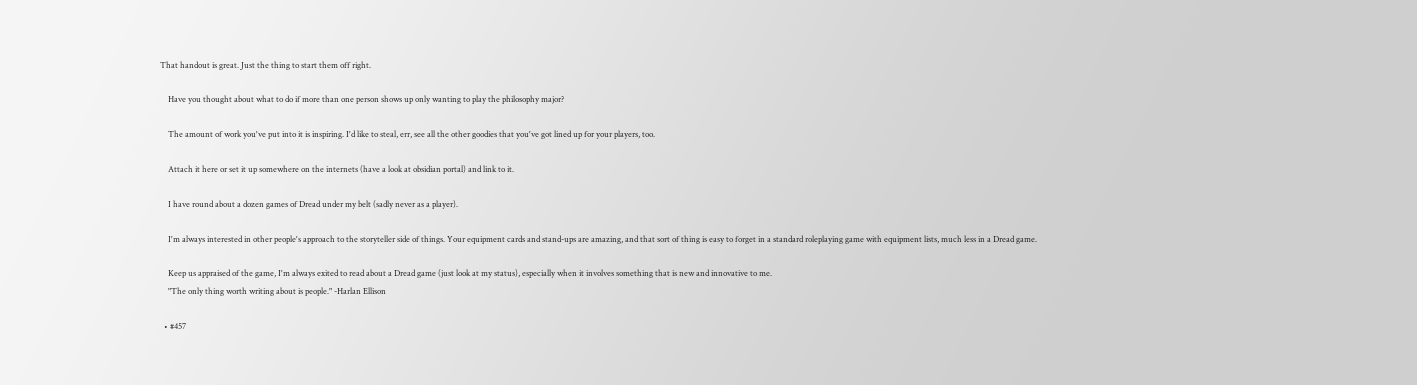That handout is great. Just the thing to start them off right.

    Have you thought about what to do if more than one person shows up only wanting to play the philosophy major?

    The amount of work you've put into it is inspiring. I'd like to steal, err, see all the other goodies that you've got lined up for your players, too.

    Attach it here or set it up somewhere on the internets (have a look at obsidian portal) and link to it.

    I have round about a dozen games of Dread under my belt (sadly never as a player).

    I'm always interested in other people's approach to the storyteller side of things. Your equipment cards and stand-ups are amazing, and that sort of thing is easy to forget in a standard roleplaying game with equipment lists, much less in a Dread game.

    Keep us appraised of the game, I'm always exited to read about a Dread game (just look at my status), especially when it involves something that is new and innovative to me.
    "The only thing worth writing about is people." -Harlan Ellison

  • #457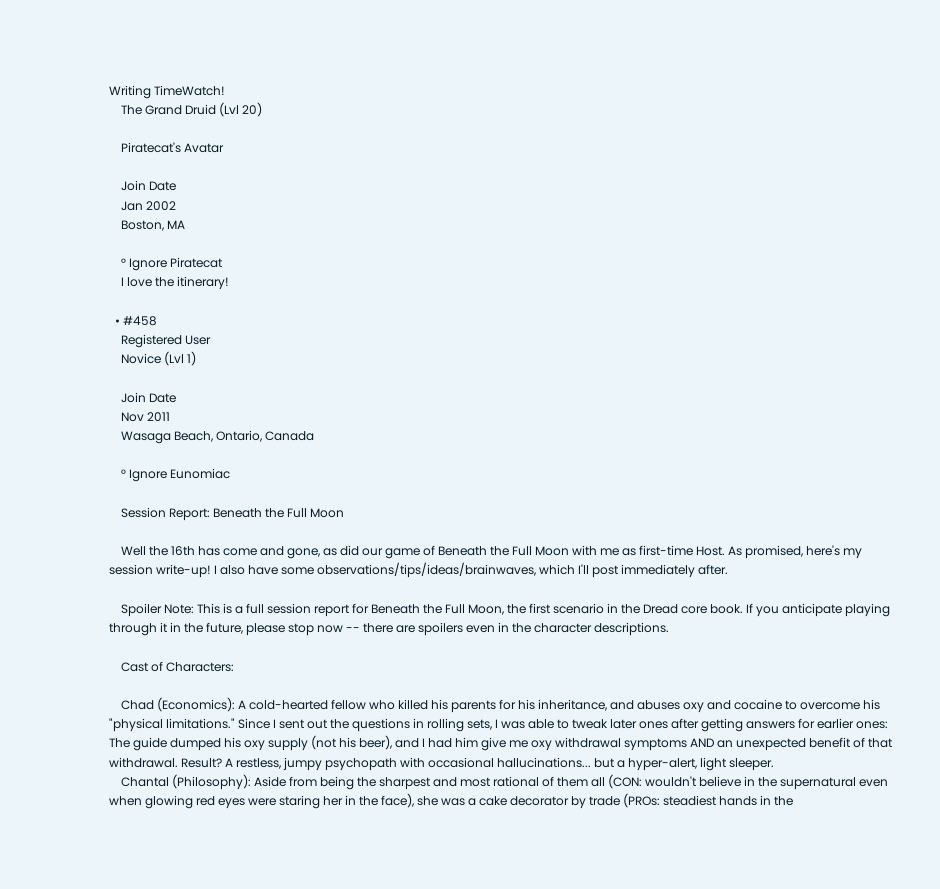Writing TimeWatch!
    The Grand Druid (Lvl 20)

    Piratecat's Avatar

    Join Date
    Jan 2002
    Boston, MA

    ° Ignore Piratecat
    I love the itinerary!

  • #458
    Registered User
    Novice (Lvl 1)

    Join Date
    Nov 2011
    Wasaga Beach, Ontario, Canada

    ° Ignore Eunomiac

    Session Report: Beneath the Full Moon

    Well the 16th has come and gone, as did our game of Beneath the Full Moon with me as first-time Host. As promised, here's my session write-up! I also have some observations/tips/ideas/brainwaves, which I'll post immediately after.

    Spoiler Note: This is a full session report for Beneath the Full Moon, the first scenario in the Dread core book. If you anticipate playing through it in the future, please stop now -- there are spoilers even in the character descriptions.

    Cast of Characters:

    Chad (Economics): A cold-hearted fellow who killed his parents for his inheritance, and abuses oxy and cocaine to overcome his "physical limitations." Since I sent out the questions in rolling sets, I was able to tweak later ones after getting answers for earlier ones: The guide dumped his oxy supply (not his beer), and I had him give me oxy withdrawal symptoms AND an unexpected benefit of that withdrawal. Result? A restless, jumpy psychopath with occasional hallucinations... but a hyper-alert, light sleeper.
    Chantal (Philosophy): Aside from being the sharpest and most rational of them all (CON: wouldn't believe in the supernatural even when glowing red eyes were staring her in the face), she was a cake decorator by trade (PROs: steadiest hands in the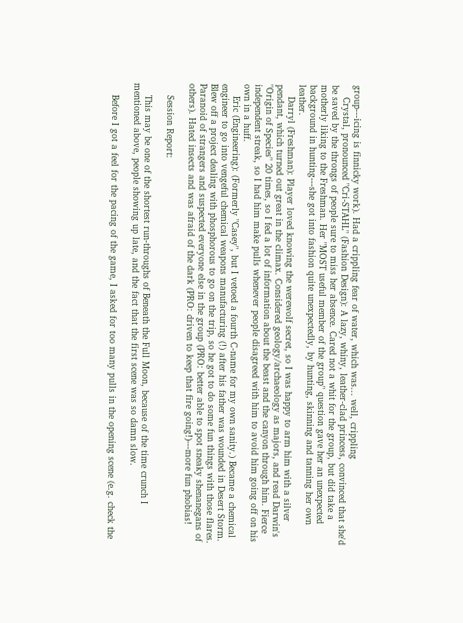group---icing is finnicky work). Had a crippling fear of water, which was... well, crippling
    Crystal, pronounced "Cri-STAHL" (Fashion Design): A lazy, whiny, leather-clad princess, convinced that she'd be saved by the throngs of people sure to miss her absence. Cared not a whit for the group, but did take a motherly liking to the Freshman. Her "MOST useful member of the group" question gave her an unexpected background in hunting---she got into fashion quite unexpectedly, by hunting, skinning and tanning her own leather.
    Darryl (Freshman): Player loved knowing the werewolf secret, so I was happy to arm him with a silver pendant, which turned out great in the climax. Considered geology/archaeology as majors, and read Darwin's "Origin of Species" 20 times, so I fed a lot of information about the beast and the canyon through him. Fierce independent streak, so I had him make pulls whenever people disagreed with him to avoid him going off on his own in a huff.
    Eric (Engineering): (Formerly "Casey", but I vetoed a fourth C-name for my own sanity.) Became a chemical engineer to go into vengeful chemical weapons manufacturing (!) after his father was wounded in Desert Storm. Blew off a project dealing with phosphorous to go on the trip, so he got to do some fun things with those flares. Paranoid of strangers and suspected everyone else in the group (PRO: better able to spot sneaky shenanegans of others). Hated insects and was afraid of the dark (PRO: driven to keep that fire going!)---more fun phobias!

    Session Report:

    This may be one of the shortest run-throughs of Beneath the Full Moon, because of the time crunch I mentioned above, people showing up late, and the fact that the first scene was so damn slow.

    Before I got a feel for the pacing of the game, I asked for too many pulls in the opening scene (e.g. check the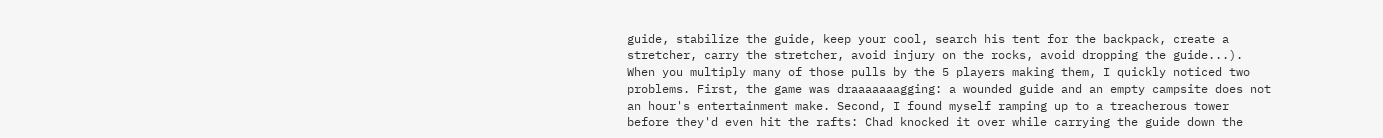guide, stabilize the guide, keep your cool, search his tent for the backpack, create a stretcher, carry the stretcher, avoid injury on the rocks, avoid dropping the guide...). When you multiply many of those pulls by the 5 players making them, I quickly noticed two problems. First, the game was draaaaaaagging: a wounded guide and an empty campsite does not an hour's entertainment make. Second, I found myself ramping up to a treacherous tower before they'd even hit the rafts: Chad knocked it over while carrying the guide down the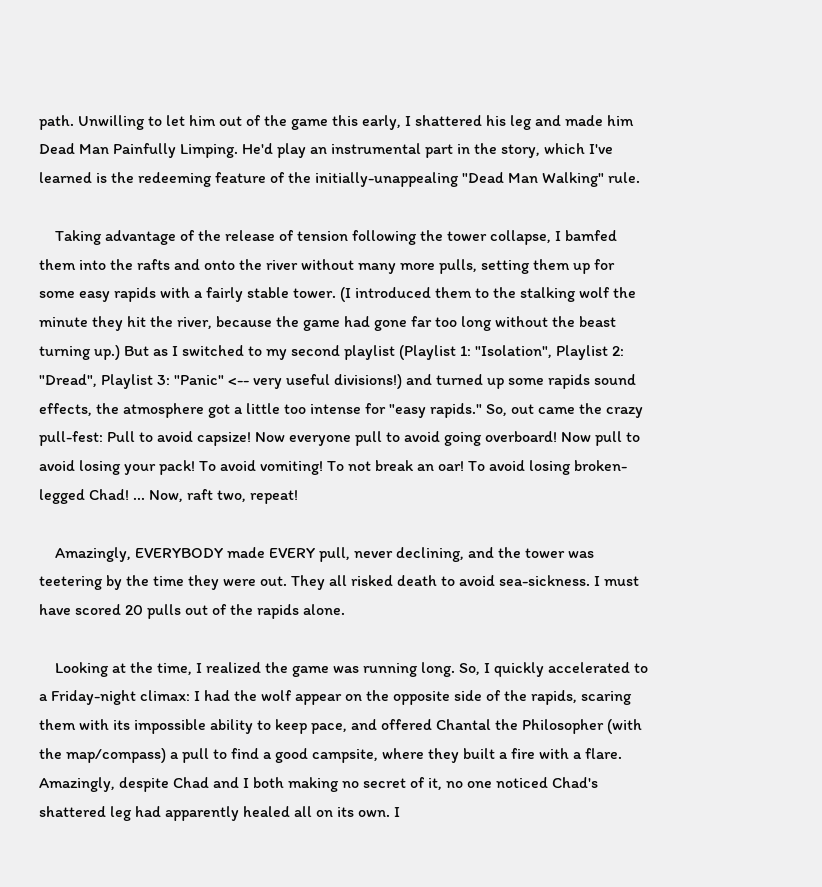path. Unwilling to let him out of the game this early, I shattered his leg and made him Dead Man Painfully Limping. He'd play an instrumental part in the story, which I've learned is the redeeming feature of the initially-unappealing "Dead Man Walking" rule.

    Taking advantage of the release of tension following the tower collapse, I bamfed them into the rafts and onto the river without many more pulls, setting them up for some easy rapids with a fairly stable tower. (I introduced them to the stalking wolf the minute they hit the river, because the game had gone far too long without the beast turning up.) But as I switched to my second playlist (Playlist 1: "Isolation", Playlist 2: "Dread", Playlist 3: "Panic" <-- very useful divisions!) and turned up some rapids sound effects, the atmosphere got a little too intense for "easy rapids." So, out came the crazy pull-fest: Pull to avoid capsize! Now everyone pull to avoid going overboard! Now pull to avoid losing your pack! To avoid vomiting! To not break an oar! To avoid losing broken-legged Chad! ... Now, raft two, repeat!

    Amazingly, EVERYBODY made EVERY pull, never declining, and the tower was teetering by the time they were out. They all risked death to avoid sea-sickness. I must have scored 20 pulls out of the rapids alone.

    Looking at the time, I realized the game was running long. So, I quickly accelerated to a Friday-night climax: I had the wolf appear on the opposite side of the rapids, scaring them with its impossible ability to keep pace, and offered Chantal the Philosopher (with the map/compass) a pull to find a good campsite, where they built a fire with a flare. Amazingly, despite Chad and I both making no secret of it, no one noticed Chad's shattered leg had apparently healed all on its own. I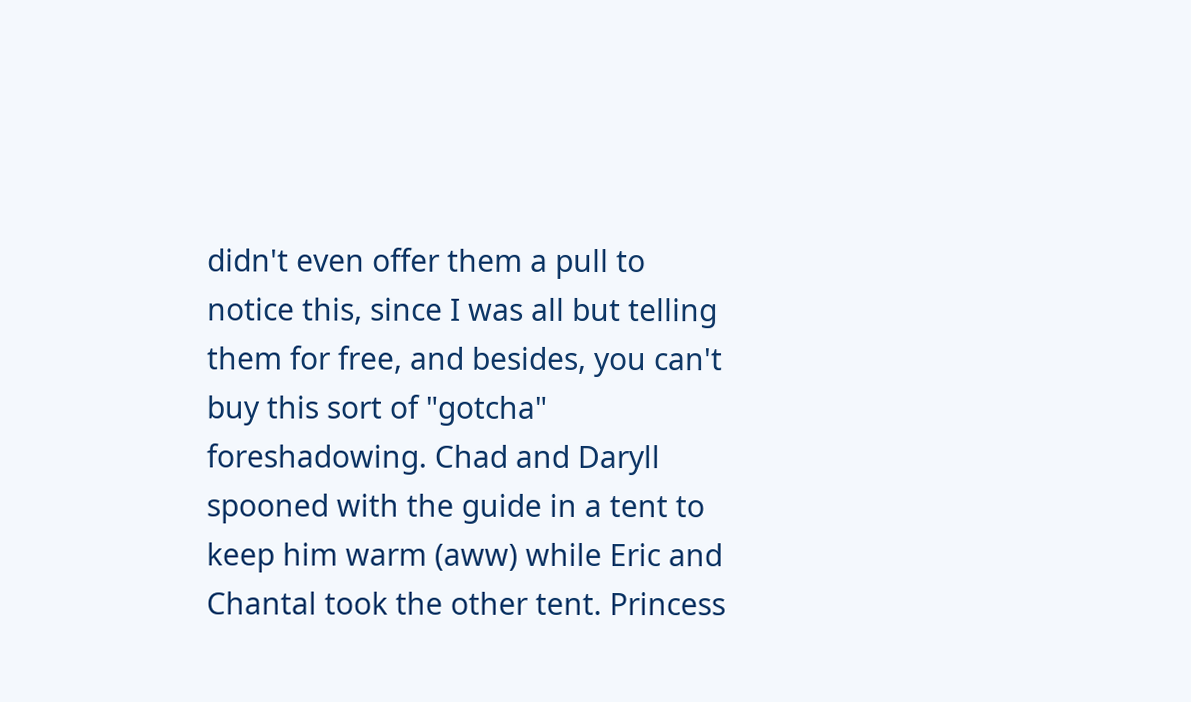didn't even offer them a pull to notice this, since I was all but telling them for free, and besides, you can't buy this sort of "gotcha" foreshadowing. Chad and Daryll spooned with the guide in a tent to keep him warm (aww) while Eric and Chantal took the other tent. Princess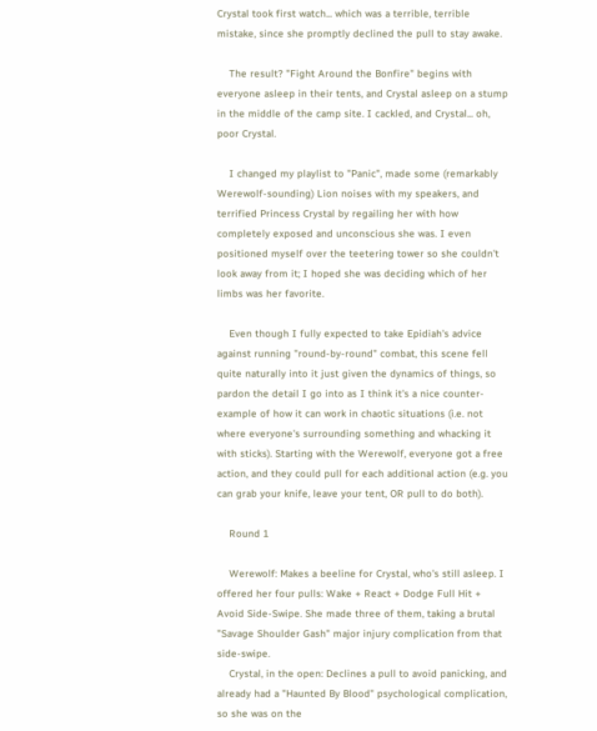Crystal took first watch... which was a terrible, terrible mistake, since she promptly declined the pull to stay awake.

    The result? "Fight Around the Bonfire" begins with everyone asleep in their tents, and Crystal asleep on a stump in the middle of the camp site. I cackled, and Crystal... oh, poor Crystal.

    I changed my playlist to "Panic", made some (remarkably Werewolf-sounding) Lion noises with my speakers, and terrified Princess Crystal by regailing her with how completely exposed and unconscious she was. I even positioned myself over the teetering tower so she couldn't look away from it; I hoped she was deciding which of her limbs was her favorite.

    Even though I fully expected to take Epidiah's advice against running "round-by-round" combat, this scene fell quite naturally into it just given the dynamics of things, so pardon the detail I go into as I think it's a nice counter-example of how it can work in chaotic situations (i.e. not where everyone's surrounding something and whacking it with sticks). Starting with the Werewolf, everyone got a free action, and they could pull for each additional action (e.g. you can grab your knife, leave your tent, OR pull to do both).

    Round 1

    Werewolf: Makes a beeline for Crystal, who's still asleep. I offered her four pulls: Wake + React + Dodge Full Hit + Avoid Side-Swipe. She made three of them, taking a brutal "Savage Shoulder Gash" major injury complication from that side-swipe.
    Crystal, in the open: Declines a pull to avoid panicking, and already had a "Haunted By Blood" psychological complication, so she was on the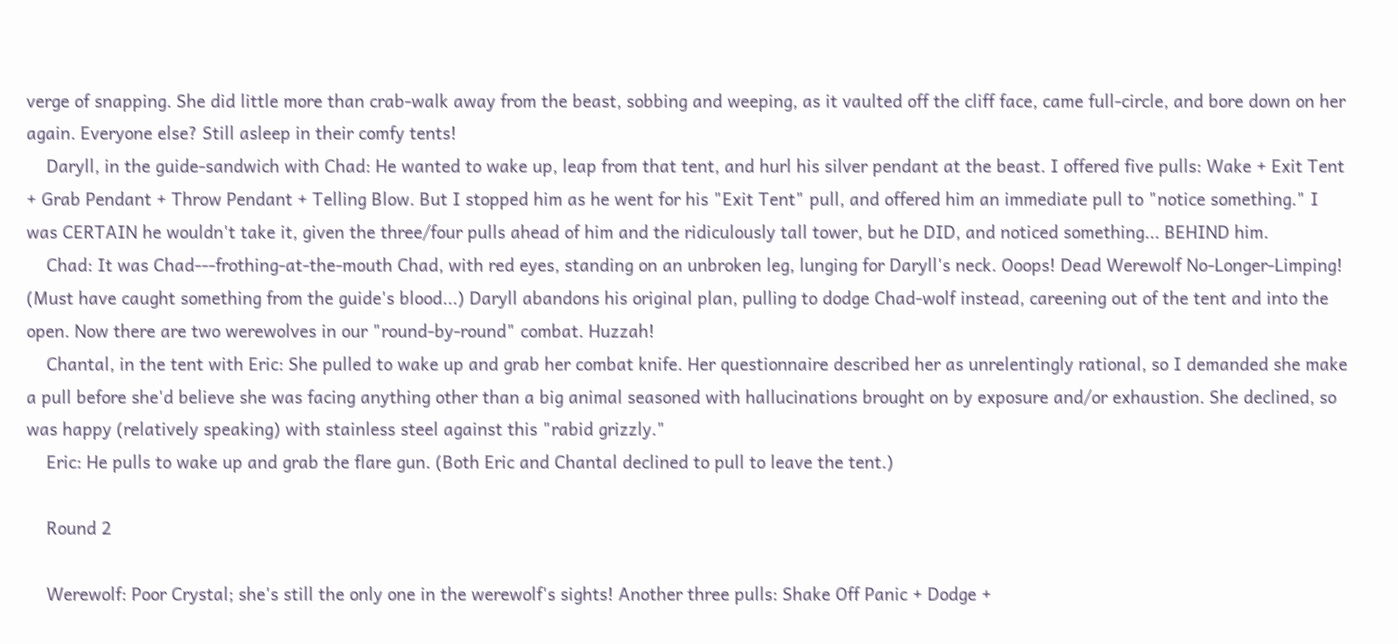verge of snapping. She did little more than crab-walk away from the beast, sobbing and weeping, as it vaulted off the cliff face, came full-circle, and bore down on her again. Everyone else? Still asleep in their comfy tents!
    Daryll, in the guide-sandwich with Chad: He wanted to wake up, leap from that tent, and hurl his silver pendant at the beast. I offered five pulls: Wake + Exit Tent + Grab Pendant + Throw Pendant + Telling Blow. But I stopped him as he went for his "Exit Tent" pull, and offered him an immediate pull to "notice something." I was CERTAIN he wouldn't take it, given the three/four pulls ahead of him and the ridiculously tall tower, but he DID, and noticed something... BEHIND him.
    Chad: It was Chad---frothing-at-the-mouth Chad, with red eyes, standing on an unbroken leg, lunging for Daryll's neck. Ooops! Dead Werewolf No-Longer-Limping! (Must have caught something from the guide's blood...) Daryll abandons his original plan, pulling to dodge Chad-wolf instead, careening out of the tent and into the open. Now there are two werewolves in our "round-by-round" combat. Huzzah!
    Chantal, in the tent with Eric: She pulled to wake up and grab her combat knife. Her questionnaire described her as unrelentingly rational, so I demanded she make a pull before she'd believe she was facing anything other than a big animal seasoned with hallucinations brought on by exposure and/or exhaustion. She declined, so was happy (relatively speaking) with stainless steel against this "rabid grizzly."
    Eric: He pulls to wake up and grab the flare gun. (Both Eric and Chantal declined to pull to leave the tent.)

    Round 2

    Werewolf: Poor Crystal; she's still the only one in the werewolf's sights! Another three pulls: Shake Off Panic + Dodge +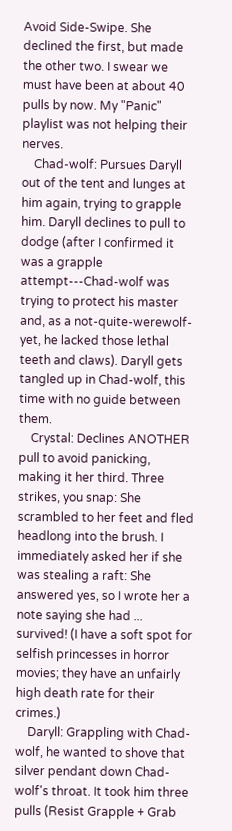Avoid Side-Swipe. She declined the first, but made the other two. I swear we must have been at about 40 pulls by now. My "Panic" playlist was not helping their nerves.
    Chad-wolf: Pursues Daryll out of the tent and lunges at him again, trying to grapple him. Daryll declines to pull to dodge (after I confirmed it was a grapple attempt---Chad-wolf was trying to protect his master and, as a not-quite-werewolf-yet, he lacked those lethal teeth and claws). Daryll gets tangled up in Chad-wolf, this time with no guide between them.
    Crystal: Declines ANOTHER pull to avoid panicking, making it her third. Three strikes, you snap: She scrambled to her feet and fled headlong into the brush. I immediately asked her if she was stealing a raft: She answered yes, so I wrote her a note saying she had ... survived! (I have a soft spot for selfish princesses in horror movies; they have an unfairly high death rate for their crimes.)
    Daryll: Grappling with Chad-wolf, he wanted to shove that silver pendant down Chad-wolf's throat. It took him three pulls (Resist Grapple + Grab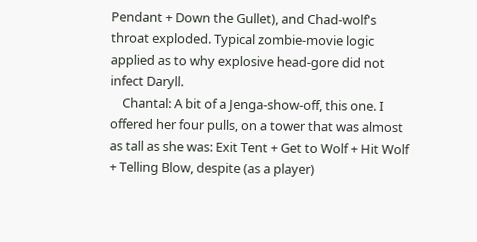Pendant + Down the Gullet), and Chad-wolf's throat exploded. Typical zombie-movie logic applied as to why explosive head-gore did not infect Daryll.
    Chantal: A bit of a Jenga-show-off, this one. I offered her four pulls, on a tower that was almost as tall as she was: Exit Tent + Get to Wolf + Hit Wolf + Telling Blow, despite (as a player)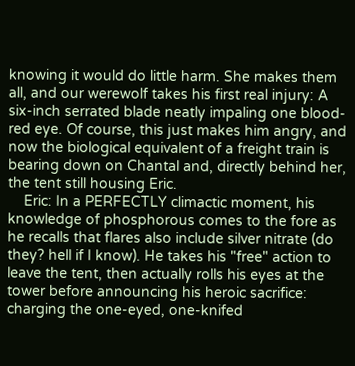knowing it would do little harm. She makes them all, and our werewolf takes his first real injury: A six-inch serrated blade neatly impaling one blood-red eye. Of course, this just makes him angry, and now the biological equivalent of a freight train is bearing down on Chantal and, directly behind her, the tent still housing Eric.
    Eric: In a PERFECTLY climactic moment, his knowledge of phosphorous comes to the fore as he recalls that flares also include silver nitrate (do they? hell if I know). He takes his "free" action to leave the tent, then actually rolls his eyes at the tower before announcing his heroic sacrifice: charging the one-eyed, one-knifed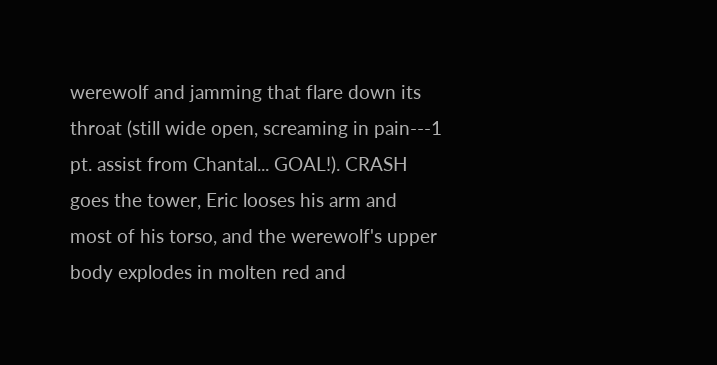werewolf and jamming that flare down its throat (still wide open, screaming in pain---1 pt. assist from Chantal... GOAL!). CRASH goes the tower, Eric looses his arm and most of his torso, and the werewolf's upper body explodes in molten red and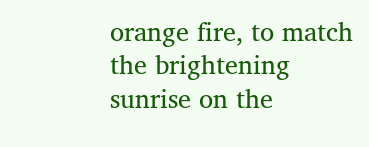orange fire, to match the brightening sunrise on the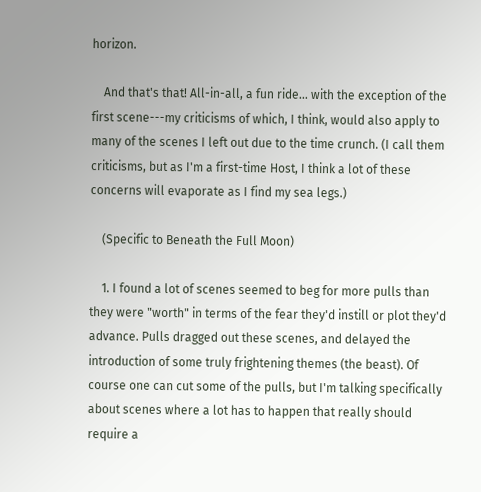horizon.

    And that's that! All-in-all, a fun ride... with the exception of the first scene---my criticisms of which, I think, would also apply to many of the scenes I left out due to the time crunch. (I call them criticisms, but as I'm a first-time Host, I think a lot of these concerns will evaporate as I find my sea legs.)

    (Specific to Beneath the Full Moon)

    1. I found a lot of scenes seemed to beg for more pulls than they were "worth" in terms of the fear they'd instill or plot they'd advance. Pulls dragged out these scenes, and delayed the introduction of some truly frightening themes (the beast). Of course one can cut some of the pulls, but I'm talking specifically about scenes where a lot has to happen that really should require a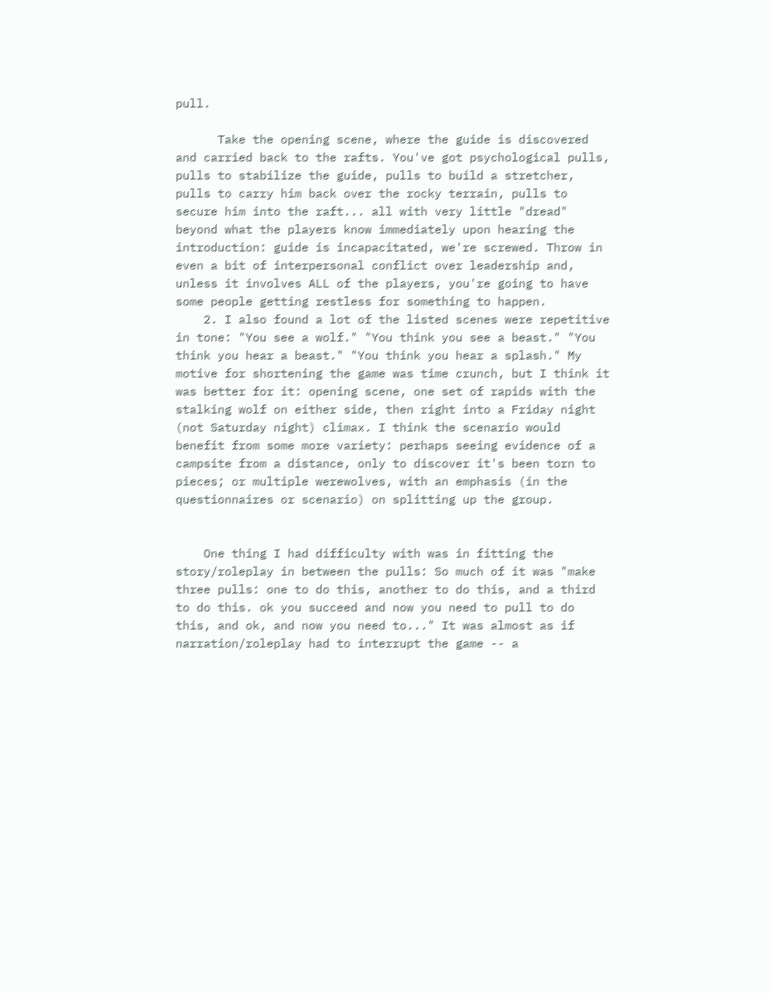pull.

      Take the opening scene, where the guide is discovered and carried back to the rafts. You've got psychological pulls, pulls to stabilize the guide, pulls to build a stretcher, pulls to carry him back over the rocky terrain, pulls to secure him into the raft... all with very little "dread" beyond what the players know immediately upon hearing the introduction: guide is incapacitated, we're screwed. Throw in even a bit of interpersonal conflict over leadership and, unless it involves ALL of the players, you're going to have some people getting restless for something to happen.
    2. I also found a lot of the listed scenes were repetitive in tone: "You see a wolf." "You think you see a beast." "You think you hear a beast." "You think you hear a splash." My motive for shortening the game was time crunch, but I think it was better for it: opening scene, one set of rapids with the stalking wolf on either side, then right into a Friday night (not Saturday night) climax. I think the scenario would benefit from some more variety: perhaps seeing evidence of a campsite from a distance, only to discover it's been torn to pieces; or multiple werewolves, with an emphasis (in the questionnaires or scenario) on splitting up the group.


    One thing I had difficulty with was in fitting the story/roleplay in between the pulls: So much of it was "make three pulls: one to do this, another to do this, and a third to do this. ok you succeed and now you need to pull to do this, and ok, and now you need to..." It was almost as if narration/roleplay had to interrupt the game -- a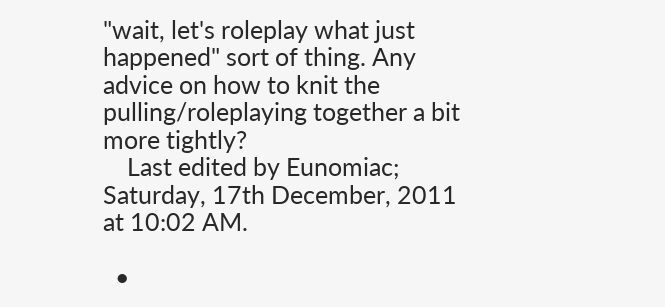"wait, let's roleplay what just happened" sort of thing. Any advice on how to knit the pulling/roleplaying together a bit more tightly?
    Last edited by Eunomiac; Saturday, 17th December, 2011 at 10:02 AM.

  •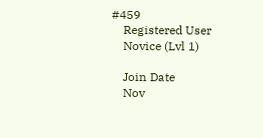#459
    Registered User
    Novice (Lvl 1)

    Join Date
    Nov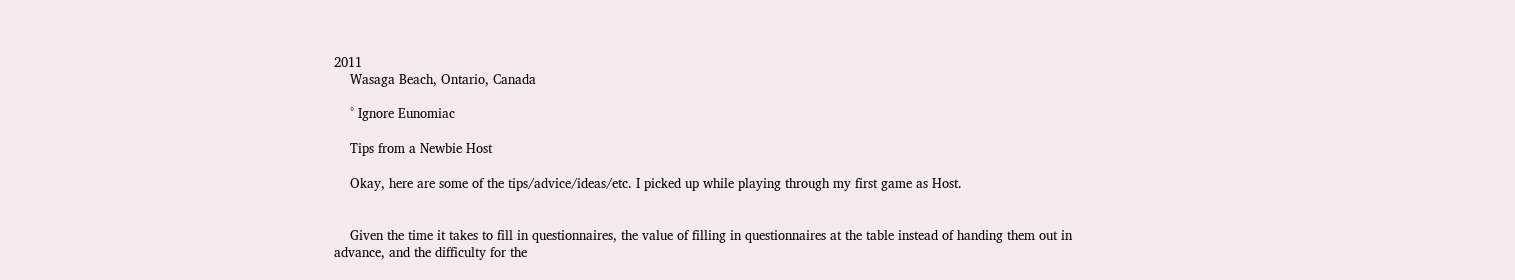2011
    Wasaga Beach, Ontario, Canada

    ° Ignore Eunomiac

    Tips from a Newbie Host

    Okay, here are some of the tips/advice/ideas/etc. I picked up while playing through my first game as Host.


    Given the time it takes to fill in questionnaires, the value of filling in questionnaires at the table instead of handing them out in advance, and the difficulty for the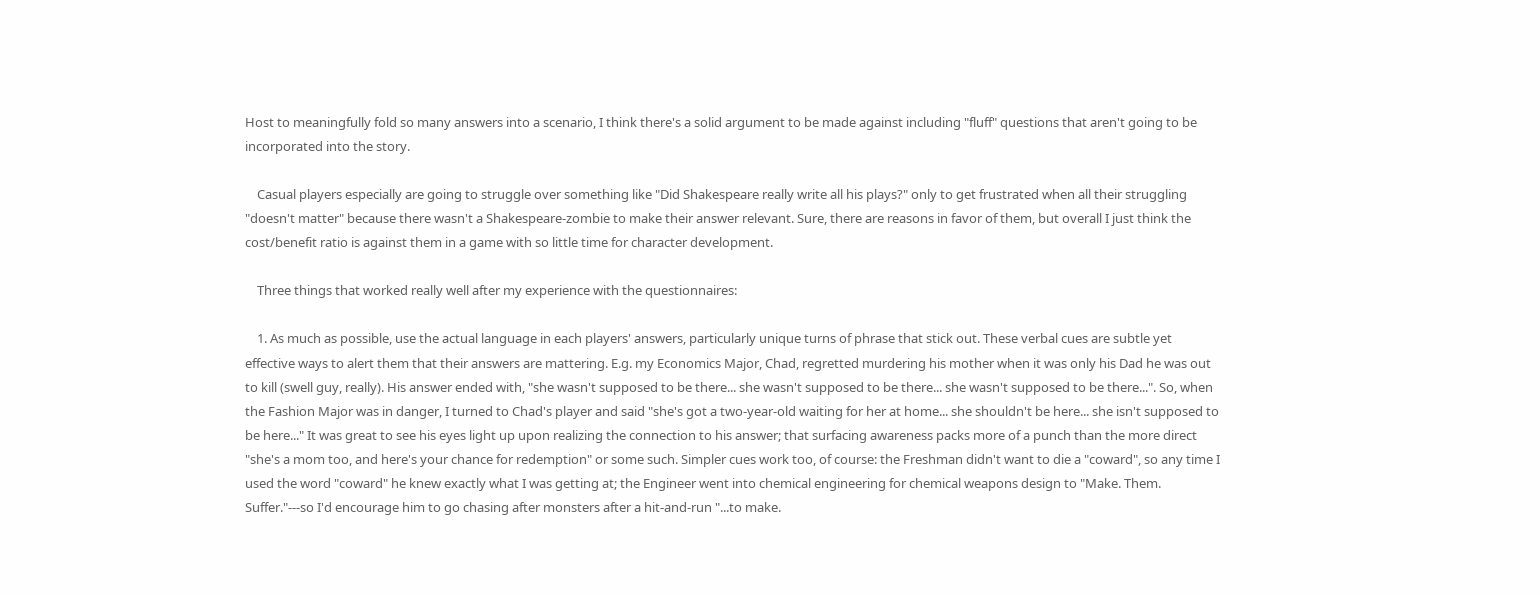Host to meaningfully fold so many answers into a scenario, I think there's a solid argument to be made against including "fluff" questions that aren't going to be incorporated into the story.

    Casual players especially are going to struggle over something like "Did Shakespeare really write all his plays?" only to get frustrated when all their struggling "doesn't matter" because there wasn't a Shakespeare-zombie to make their answer relevant. Sure, there are reasons in favor of them, but overall I just think the cost/benefit ratio is against them in a game with so little time for character development.

    Three things that worked really well after my experience with the questionnaires:

    1. As much as possible, use the actual language in each players' answers, particularly unique turns of phrase that stick out. These verbal cues are subtle yet effective ways to alert them that their answers are mattering. E.g. my Economics Major, Chad, regretted murdering his mother when it was only his Dad he was out to kill (swell guy, really). His answer ended with, "she wasn't supposed to be there... she wasn't supposed to be there... she wasn't supposed to be there...". So, when the Fashion Major was in danger, I turned to Chad's player and said "she's got a two-year-old waiting for her at home... she shouldn't be here... she isn't supposed to be here..." It was great to see his eyes light up upon realizing the connection to his answer; that surfacing awareness packs more of a punch than the more direct "she's a mom too, and here's your chance for redemption" or some such. Simpler cues work too, of course: the Freshman didn't want to die a "coward", so any time I used the word "coward" he knew exactly what I was getting at; the Engineer went into chemical engineering for chemical weapons design to "Make. Them. Suffer."---so I'd encourage him to go chasing after monsters after a hit-and-run "...to make.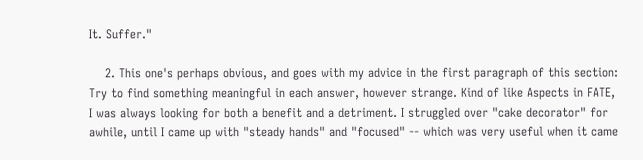It. Suffer."

    2. This one's perhaps obvious, and goes with my advice in the first paragraph of this section: Try to find something meaningful in each answer, however strange. Kind of like Aspects in FATE, I was always looking for both a benefit and a detriment. I struggled over "cake decorator" for awhile, until I came up with "steady hands" and "focused" -- which was very useful when it came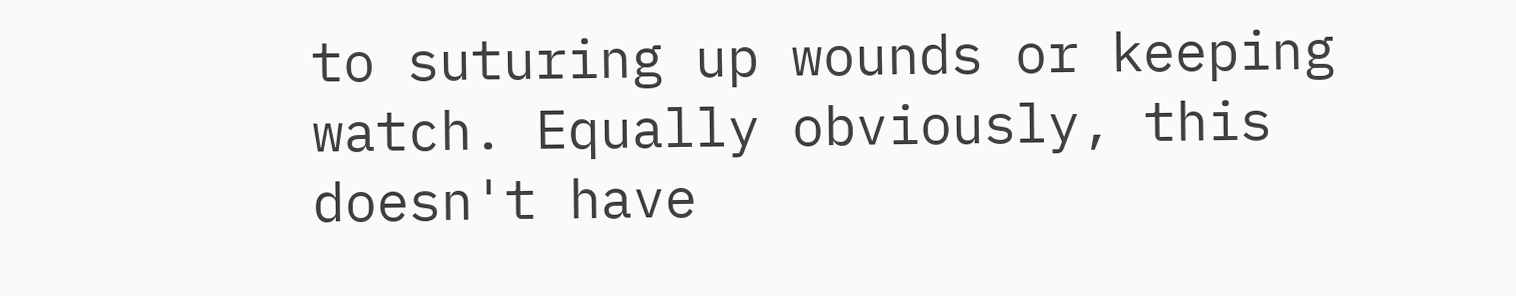to suturing up wounds or keeping watch. Equally obviously, this doesn't have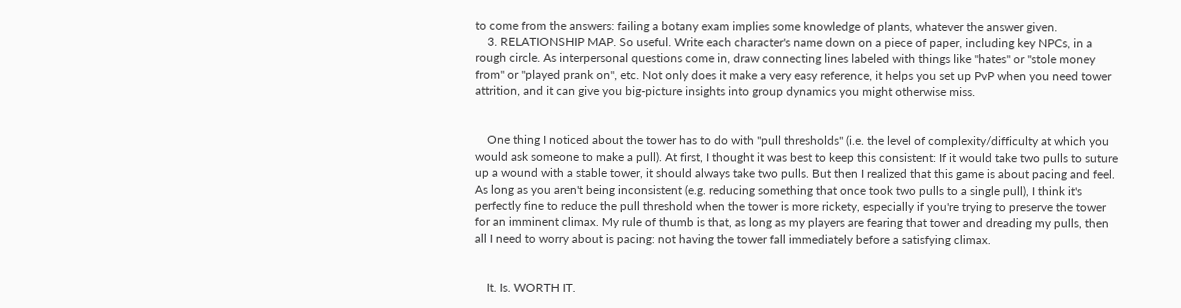to come from the answers: failing a botany exam implies some knowledge of plants, whatever the answer given.
    3. RELATIONSHIP MAP. So useful. Write each character's name down on a piece of paper, including key NPCs, in a rough circle. As interpersonal questions come in, draw connecting lines labeled with things like "hates" or "stole money from" or "played prank on", etc. Not only does it make a very easy reference, it helps you set up PvP when you need tower attrition, and it can give you big-picture insights into group dynamics you might otherwise miss.


    One thing I noticed about the tower has to do with "pull thresholds" (i.e. the level of complexity/difficulty at which you would ask someone to make a pull). At first, I thought it was best to keep this consistent: If it would take two pulls to suture up a wound with a stable tower, it should always take two pulls. But then I realized that this game is about pacing and feel. As long as you aren't being inconsistent (e.g. reducing something that once took two pulls to a single pull), I think it's perfectly fine to reduce the pull threshold when the tower is more rickety, especially if you're trying to preserve the tower for an imminent climax. My rule of thumb is that, as long as my players are fearing that tower and dreading my pulls, then all I need to worry about is pacing: not having the tower fall immediately before a satisfying climax.


    It. Is. WORTH IT.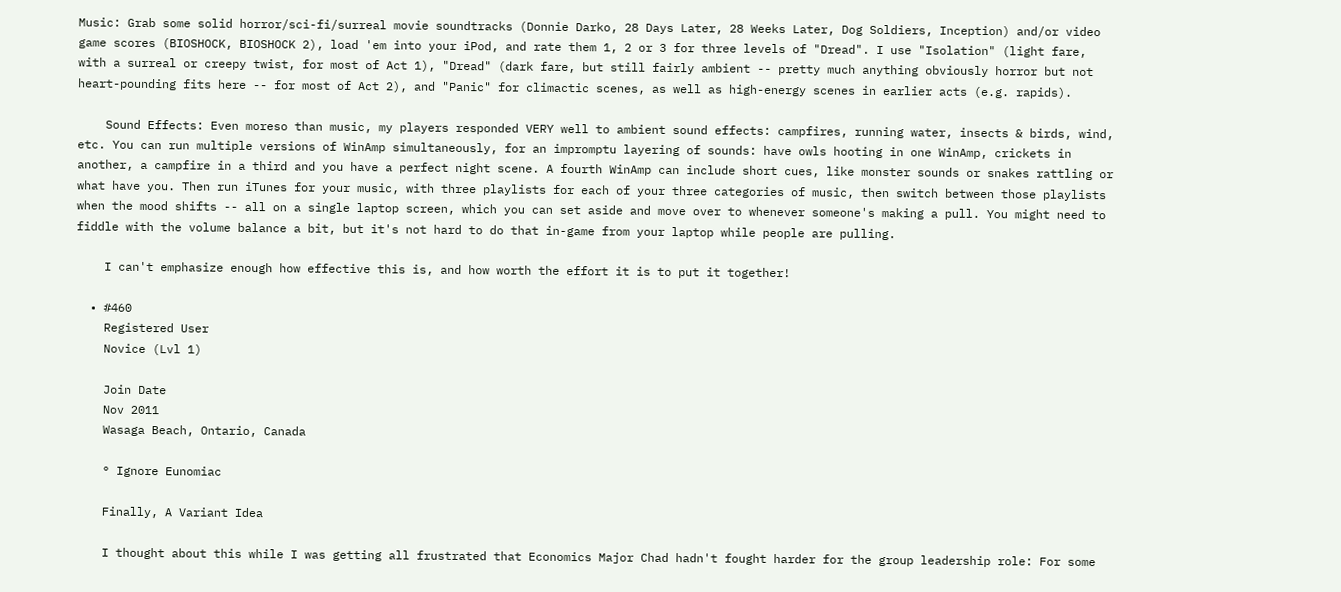Music: Grab some solid horror/sci-fi/surreal movie soundtracks (Donnie Darko, 28 Days Later, 28 Weeks Later, Dog Soldiers, Inception) and/or video game scores (BIOSHOCK, BIOSHOCK 2), load 'em into your iPod, and rate them 1, 2 or 3 for three levels of "Dread". I use "Isolation" (light fare, with a surreal or creepy twist, for most of Act 1), "Dread" (dark fare, but still fairly ambient -- pretty much anything obviously horror but not heart-pounding fits here -- for most of Act 2), and "Panic" for climactic scenes, as well as high-energy scenes in earlier acts (e.g. rapids).

    Sound Effects: Even moreso than music, my players responded VERY well to ambient sound effects: campfires, running water, insects & birds, wind, etc. You can run multiple versions of WinAmp simultaneously, for an impromptu layering of sounds: have owls hooting in one WinAmp, crickets in another, a campfire in a third and you have a perfect night scene. A fourth WinAmp can include short cues, like monster sounds or snakes rattling or what have you. Then run iTunes for your music, with three playlists for each of your three categories of music, then switch between those playlists when the mood shifts -- all on a single laptop screen, which you can set aside and move over to whenever someone's making a pull. You might need to fiddle with the volume balance a bit, but it's not hard to do that in-game from your laptop while people are pulling.

    I can't emphasize enough how effective this is, and how worth the effort it is to put it together!

  • #460
    Registered User
    Novice (Lvl 1)

    Join Date
    Nov 2011
    Wasaga Beach, Ontario, Canada

    ° Ignore Eunomiac

    Finally, A Variant Idea

    I thought about this while I was getting all frustrated that Economics Major Chad hadn't fought harder for the group leadership role: For some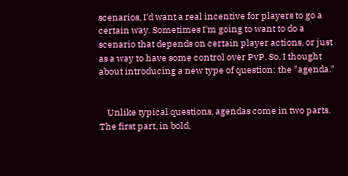scenarios, I'd want a real incentive for players to go a certain way. Sometimes I'm going to want to do a scenario that depends on certain player actions, or just as a way to have some control over PvP. So, I thought about introducing a new type of question: the "agenda."


    Unlike typical questions, agendas come in two parts. The first part, in bold,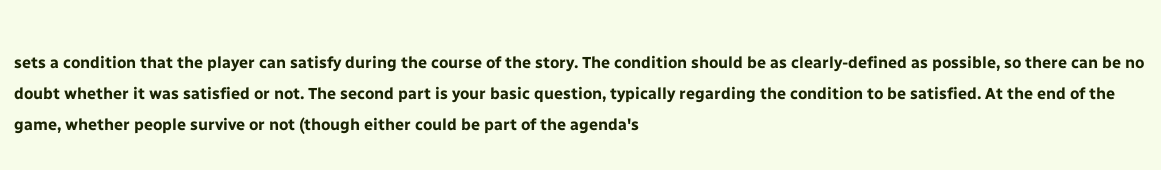sets a condition that the player can satisfy during the course of the story. The condition should be as clearly-defined as possible, so there can be no doubt whether it was satisfied or not. The second part is your basic question, typically regarding the condition to be satisfied. At the end of the game, whether people survive or not (though either could be part of the agenda's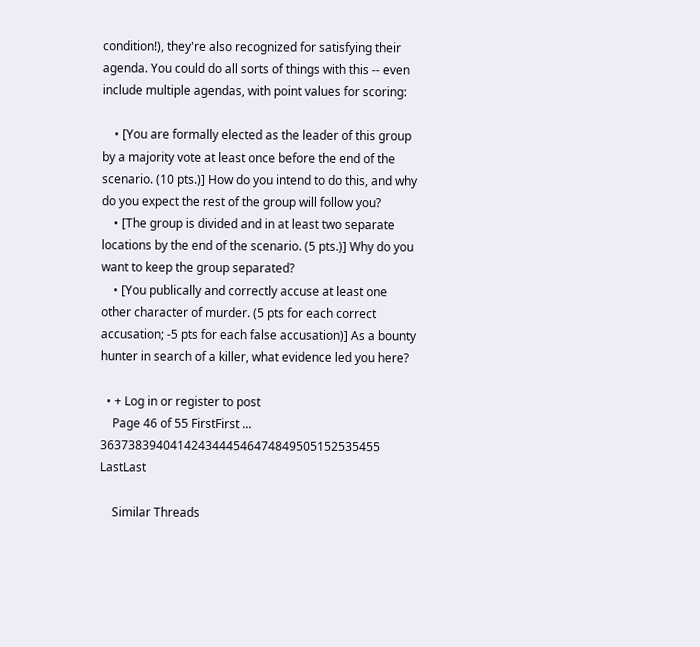condition!), they're also recognized for satisfying their agenda. You could do all sorts of things with this -- even include multiple agendas, with point values for scoring:

    • [You are formally elected as the leader of this group by a majority vote at least once before the end of the scenario. (10 pts.)] How do you intend to do this, and why do you expect the rest of the group will follow you?
    • [The group is divided and in at least two separate locations by the end of the scenario. (5 pts.)] Why do you want to keep the group separated?
    • [You publically and correctly accuse at least one other character of murder. (5 pts for each correct accusation; -5 pts for each false accusation)] As a bounty hunter in search of a killer, what evidence led you here?

  • + Log in or register to post
    Page 46 of 55 FirstFirst ... 3637383940414243444546474849505152535455 LastLast

    Similar Threads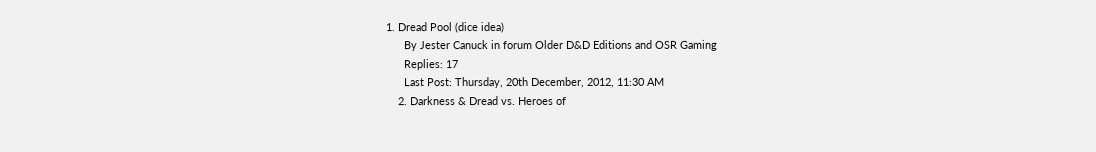1. Dread Pool (dice idea)
      By Jester Canuck in forum Older D&D Editions and OSR Gaming
      Replies: 17
      Last Post: Thursday, 20th December, 2012, 11:30 AM
    2. Darkness & Dread vs. Heroes of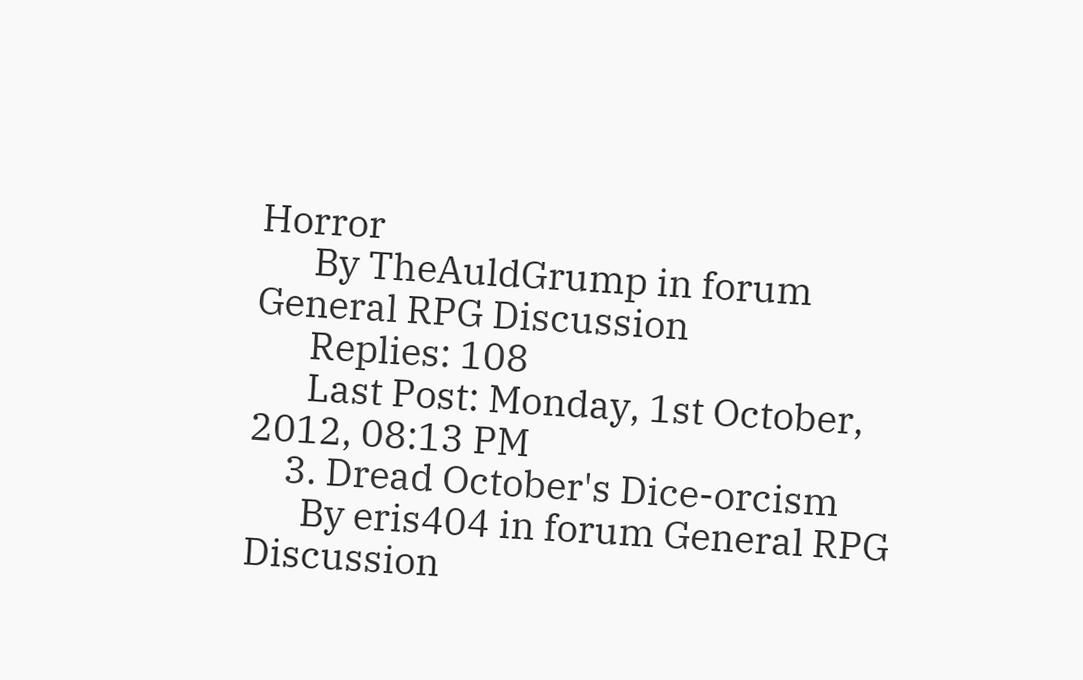Horror
      By TheAuldGrump in forum General RPG Discussion
      Replies: 108
      Last Post: Monday, 1st October, 2012, 08:13 PM
    3. Dread October's Dice-orcism
      By eris404 in forum General RPG Discussion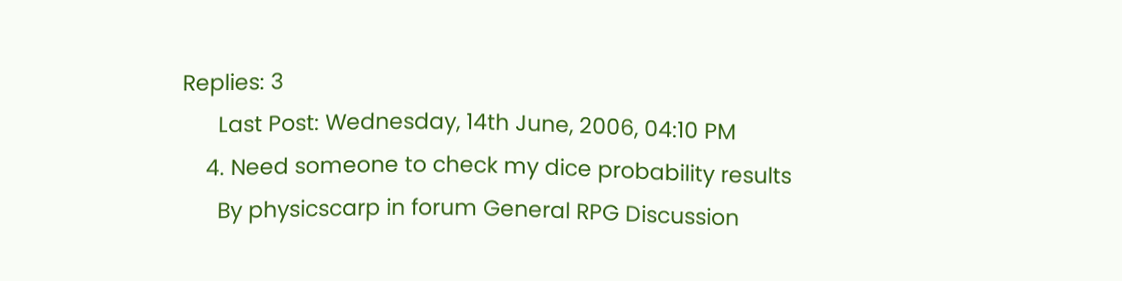Replies: 3
      Last Post: Wednesday, 14th June, 2006, 04:10 PM
    4. Need someone to check my dice probability results
      By physicscarp in forum General RPG Discussion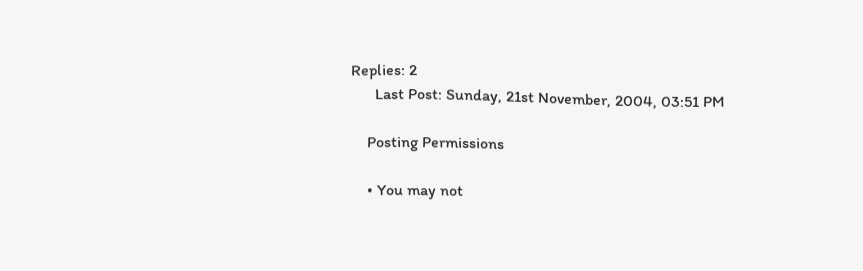Replies: 2
      Last Post: Sunday, 21st November, 2004, 03:51 PM

    Posting Permissions

    • You may not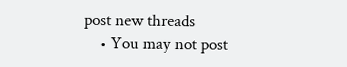post new threads
    • You may not post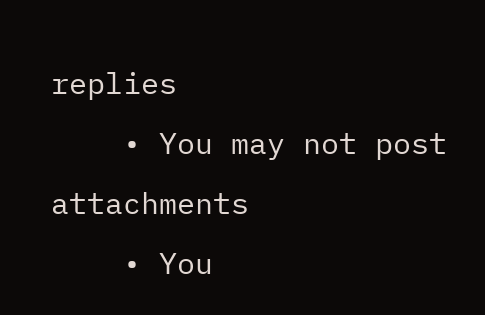replies
    • You may not post attachments
    • You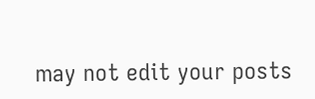may not edit your posts